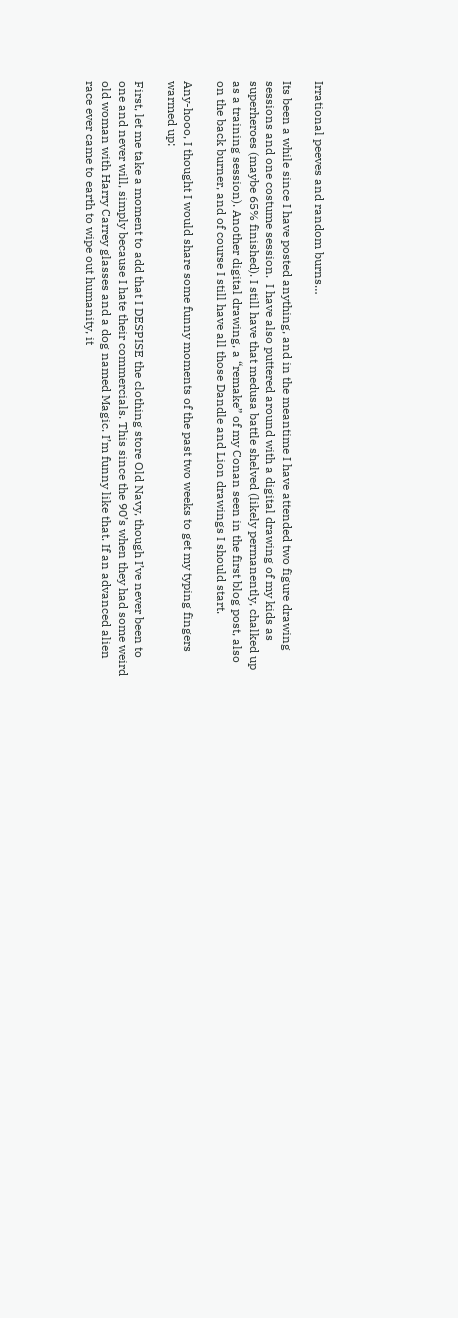Irrational peeves and random burns…

Its been a while since I have posted anything, and in the meantime I have attended two figure drawing sessions and one costume session.  I have also puttered around with a digital drawing of my kids as superheroes (maybe 65% finished). I still have that medusa battle shelved (likely permanently, chalked up as a training session). Another digital drawing, a “remake” of my Conan seen in the first blog post, also on the back burner, and of course I still have all those Dandle and Lion drawings I should start.

Any-hooo, I thought I would share some funny moments of the past two weeks to get my typing fingers warmed up:

First, let me take a moment to add that I DESPISE the clothing store Old Navy, though I’ve never been to one and never will, simply because I hate their commercials. This since the 90’s when they had some weird old woman with Harry Carrey glasses and a dog named Magic. I’m funny like that. If an advanced alien race ever came to earth to wipe out humanity, it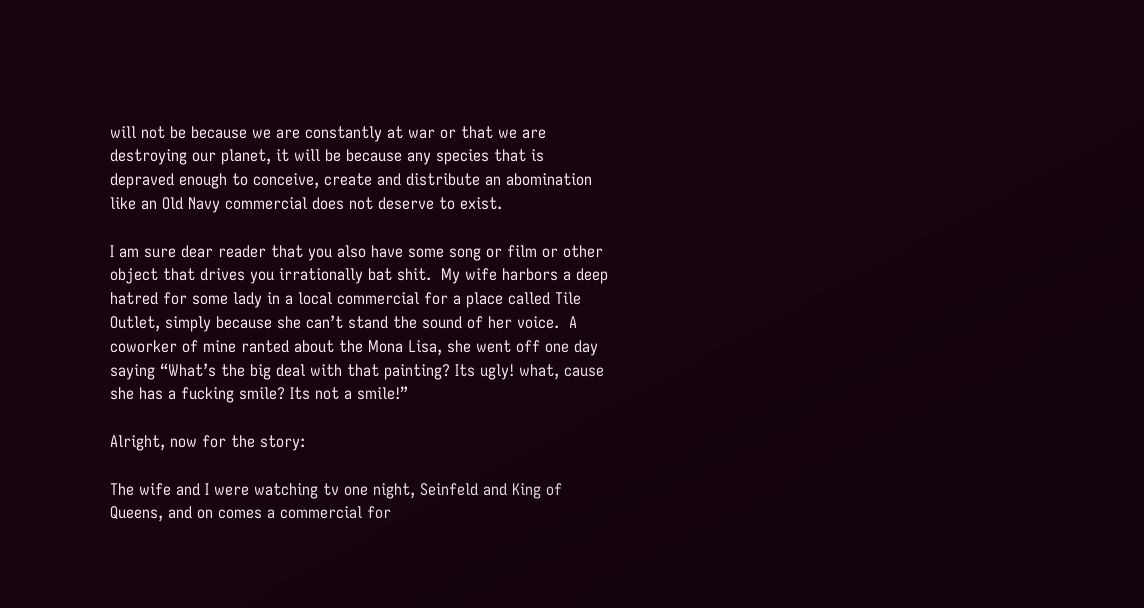will not be because we are constantly at war or that we are destroying our planet, it will be because any species that is depraved enough to conceive, create and distribute an abomination like an Old Navy commercial does not deserve to exist.

I am sure dear reader that you also have some song or film or other object that drives you irrationally bat shit.  My wife harbors a deep hatred for some lady in a local commercial for a place called Tile Outlet, simply because she can’t stand the sound of her voice.  A coworker of mine ranted about the Mona Lisa, she went off one day saying “What’s the big deal with that painting? Its ugly! what, cause she has a fucking smile? Its not a smile!”

Alright, now for the story:

The wife and I were watching tv one night, Seinfeld and King of Queens, and on comes a commercial for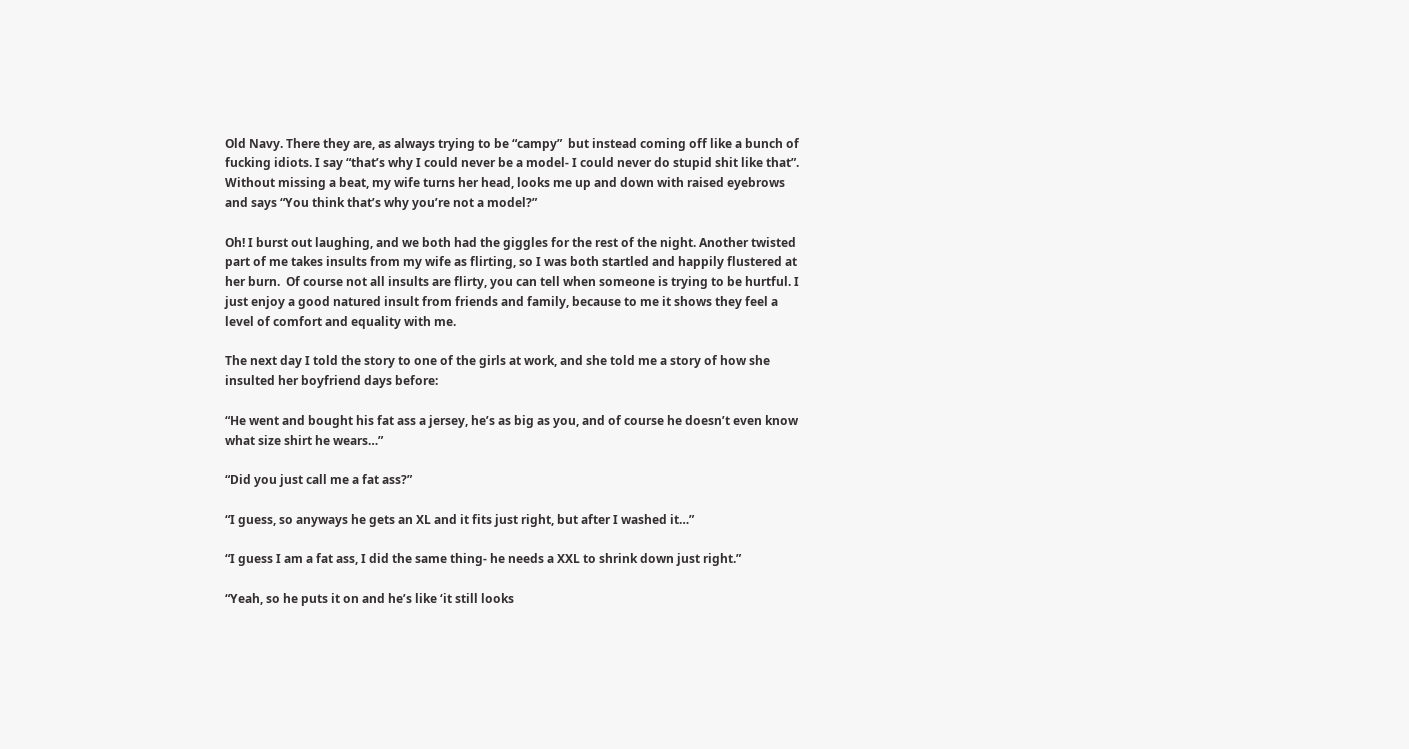Old Navy. There they are, as always trying to be “campy”  but instead coming off like a bunch of fucking idiots. I say “that’s why I could never be a model- I could never do stupid shit like that”. Without missing a beat, my wife turns her head, looks me up and down with raised eyebrows and says “You think that’s why you’re not a model?”

Oh! I burst out laughing, and we both had the giggles for the rest of the night. Another twisted part of me takes insults from my wife as flirting, so I was both startled and happily flustered at her burn.  Of course not all insults are flirty, you can tell when someone is trying to be hurtful. I just enjoy a good natured insult from friends and family, because to me it shows they feel a level of comfort and equality with me.

The next day I told the story to one of the girls at work, and she told me a story of how she insulted her boyfriend days before:

“He went and bought his fat ass a jersey, he’s as big as you, and of course he doesn’t even know what size shirt he wears…”

“Did you just call me a fat ass?”

“I guess, so anyways he gets an XL and it fits just right, but after I washed it…”

“I guess I am a fat ass, I did the same thing- he needs a XXL to shrink down just right.”

“Yeah, so he puts it on and he’s like ‘it still looks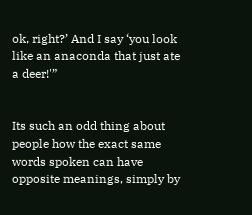ok, right?’ And I say ‘you look like an anaconda that just ate a deer!'”


Its such an odd thing about people how the exact same words spoken can have opposite meanings, simply by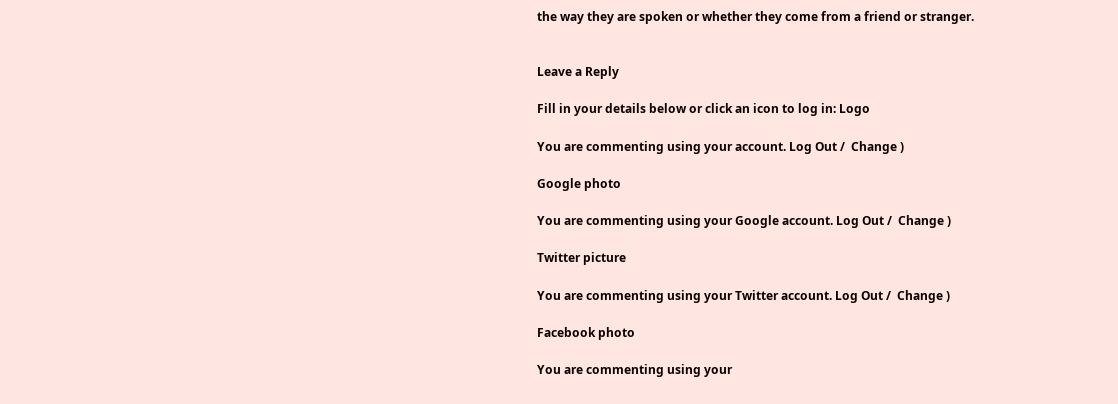the way they are spoken or whether they come from a friend or stranger.


Leave a Reply

Fill in your details below or click an icon to log in: Logo

You are commenting using your account. Log Out /  Change )

Google photo

You are commenting using your Google account. Log Out /  Change )

Twitter picture

You are commenting using your Twitter account. Log Out /  Change )

Facebook photo

You are commenting using your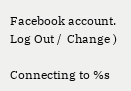Facebook account. Log Out /  Change )

Connecting to %s